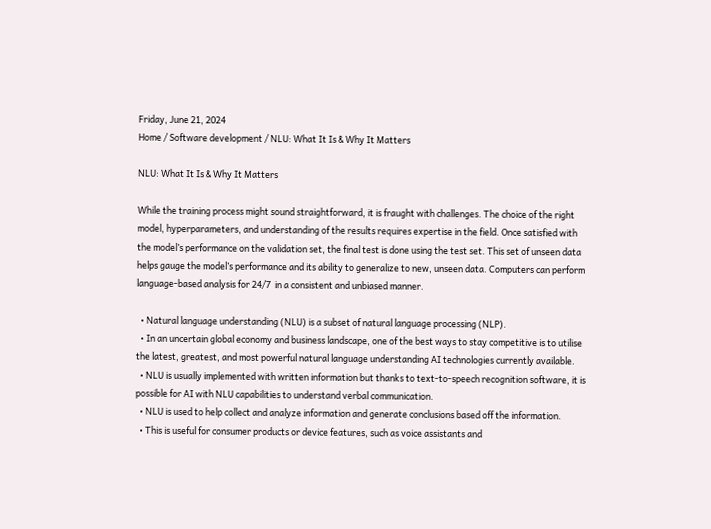Friday, June 21, 2024
Home / Software development / NLU: What It Is & Why It Matters

NLU: What It Is & Why It Matters

While the training process might sound straightforward, it is fraught with challenges. The choice of the right model, hyperparameters, and understanding of the results requires expertise in the field. Once satisfied with the model’s performance on the validation set, the final test is done using the test set. This set of unseen data helps gauge the model’s performance and its ability to generalize to new, unseen data. Computers can perform language-based analysis for 24/7  in a consistent and unbiased manner.

  • Natural language understanding (NLU) is a subset of natural language processing (NLP).
  • In an uncertain global economy and business landscape, one of the best ways to stay competitive is to utilise the latest, greatest, and most powerful natural language understanding AI technologies currently available.
  • NLU is usually implemented with written information but thanks to text-to-speech recognition software, it is possible for AI with NLU capabilities to understand verbal communication.
  • NLU is used to help collect and analyze information and generate conclusions based off the information.
  • This is useful for consumer products or device features, such as voice assistants and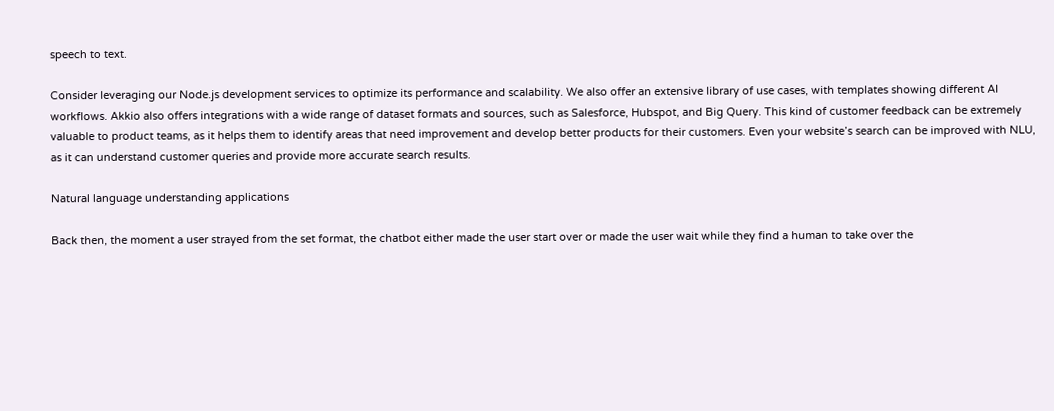speech to text.

Consider leveraging our Node.js development services to optimize its performance and scalability. We also offer an extensive library of use cases, with templates showing different AI workflows. Akkio also offers integrations with a wide range of dataset formats and sources, such as Salesforce, Hubspot, and Big Query. This kind of customer feedback can be extremely valuable to product teams, as it helps them to identify areas that need improvement and develop better products for their customers. Even your website’s search can be improved with NLU, as it can understand customer queries and provide more accurate search results.

Natural language understanding applications

Back then, the moment a user strayed from the set format, the chatbot either made the user start over or made the user wait while they find a human to take over the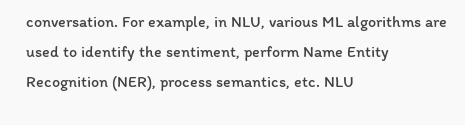conversation. For example, in NLU, various ML algorithms are used to identify the sentiment, perform Name Entity Recognition (NER), process semantics, etc. NLU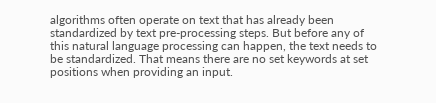algorithms often operate on text that has already been standardized by text pre-processing steps. But before any of this natural language processing can happen, the text needs to be standardized. That means there are no set keywords at set positions when providing an input.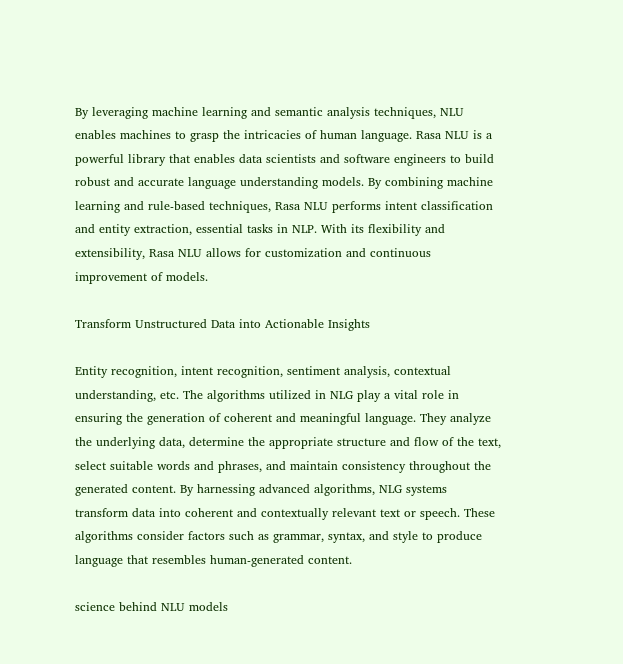By leveraging machine learning and semantic analysis techniques, NLU enables machines to grasp the intricacies of human language. Rasa NLU is a powerful library that enables data scientists and software engineers to build robust and accurate language understanding models. By combining machine learning and rule-based techniques, Rasa NLU performs intent classification and entity extraction, essential tasks in NLP. With its flexibility and extensibility, Rasa NLU allows for customization and continuous improvement of models.

Transform Unstructured Data into Actionable Insights

Entity recognition, intent recognition, sentiment analysis, contextual understanding, etc. The algorithms utilized in NLG play a vital role in ensuring the generation of coherent and meaningful language. They analyze the underlying data, determine the appropriate structure and flow of the text, select suitable words and phrases, and maintain consistency throughout the generated content. By harnessing advanced algorithms, NLG systems transform data into coherent and contextually relevant text or speech. These algorithms consider factors such as grammar, syntax, and style to produce language that resembles human-generated content.

science behind NLU models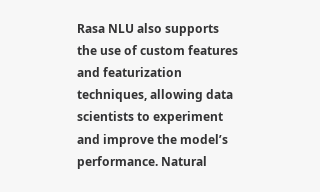Rasa NLU also supports the use of custom features and featurization techniques, allowing data scientists to experiment and improve the model’s performance. Natural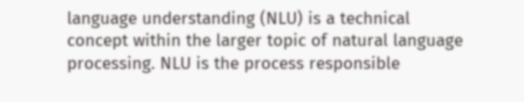language understanding (NLU) is a technical concept within the larger topic of natural language processing. NLU is the process responsible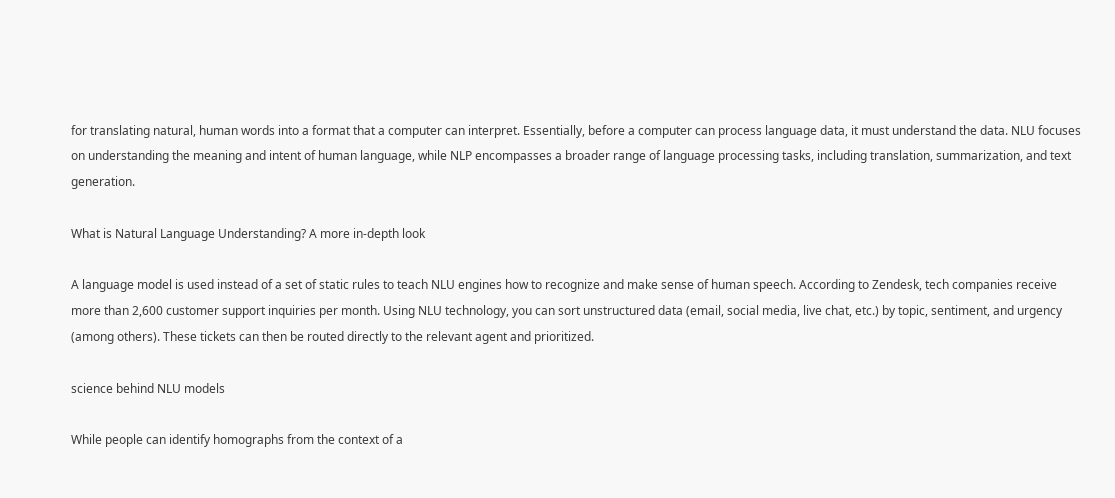for translating natural, human words into a format that a computer can interpret. Essentially, before a computer can process language data, it must understand the data. NLU focuses on understanding the meaning and intent of human language, while NLP encompasses a broader range of language processing tasks, including translation, summarization, and text generation.

What is Natural Language Understanding? A more in-depth look

A language model is used instead of a set of static rules to teach NLU engines how to recognize and make sense of human speech. According to Zendesk, tech companies receive more than 2,600 customer support inquiries per month. Using NLU technology, you can sort unstructured data (email, social media, live chat, etc.) by topic, sentiment, and urgency (among others). These tickets can then be routed directly to the relevant agent and prioritized.

science behind NLU models

While people can identify homographs from the context of a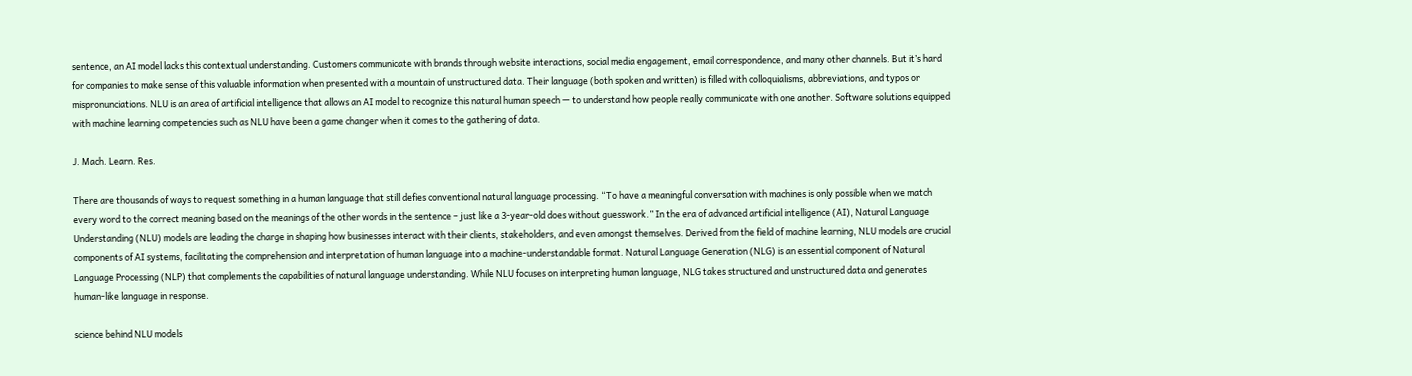sentence, an AI model lacks this contextual understanding. Customers communicate with brands through website interactions, social media engagement, email correspondence, and many other channels. But it’s hard for companies to make sense of this valuable information when presented with a mountain of unstructured data. Their language (both spoken and written) is filled with colloquialisms, abbreviations, and typos or mispronunciations. NLU is an area of artificial intelligence that allows an AI model to recognize this natural human speech — to understand how people really communicate with one another. Software solutions equipped with machine learning competencies such as NLU have been a game changer when it comes to the gathering of data.

J. Mach. Learn. Res.

There are thousands of ways to request something in a human language that still defies conventional natural language processing. “To have a meaningful conversation with machines is only possible when we match every word to the correct meaning based on the meanings of the other words in the sentence – just like a 3-year-old does without guesswork.” In the era of advanced artificial intelligence (AI), Natural Language Understanding (NLU) models are leading the charge in shaping how businesses interact with their clients, stakeholders, and even amongst themselves. Derived from the field of machine learning, NLU models are crucial components of AI systems, facilitating the comprehension and interpretation of human language into a machine-understandable format. Natural Language Generation (NLG) is an essential component of Natural Language Processing (NLP) that complements the capabilities of natural language understanding. While NLU focuses on interpreting human language, NLG takes structured and unstructured data and generates human-like language in response.

science behind NLU models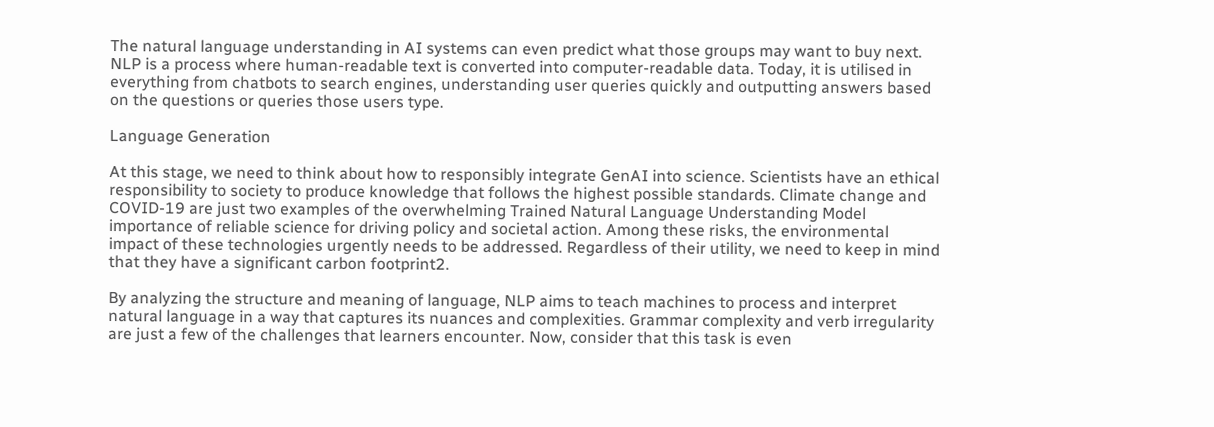The natural language understanding in AI systems can even predict what those groups may want to buy next. NLP is a process where human-readable text is converted into computer-readable data. Today, it is utilised in everything from chatbots to search engines, understanding user queries quickly and outputting answers based on the questions or queries those users type.

Language Generation

At this stage, we need to think about how to responsibly integrate GenAI into science. Scientists have an ethical responsibility to society to produce knowledge that follows the highest possible standards. Climate change and COVID-19 are just two examples of the overwhelming Trained Natural Language Understanding Model importance of reliable science for driving policy and societal action. Among these risks, the environmental impact of these technologies urgently needs to be addressed. Regardless of their utility, we need to keep in mind that they have a significant carbon footprint2.

By analyzing the structure and meaning of language, NLP aims to teach machines to process and interpret natural language in a way that captures its nuances and complexities. Grammar complexity and verb irregularity are just a few of the challenges that learners encounter. Now, consider that this task is even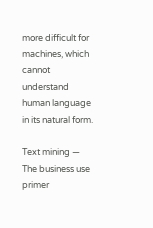more difficult for machines, which cannot understand human language in its natural form.

Text mining — The business use primer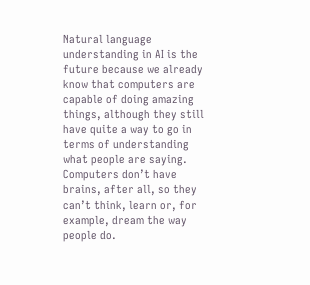Natural language understanding in AI is the future because we already know that computers are capable of doing amazing things, although they still have quite a way to go in terms of understanding what people are saying. Computers don’t have brains, after all, so they can’t think, learn or, for example, dream the way people do.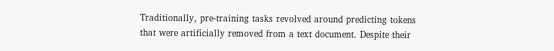Traditionally, pre-training tasks revolved around predicting tokens that were artificially removed from a text document. Despite their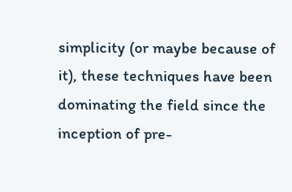simplicity (or maybe because of it), these techniques have been dominating the field since the inception of pre-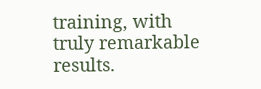training, with truly remarkable results.